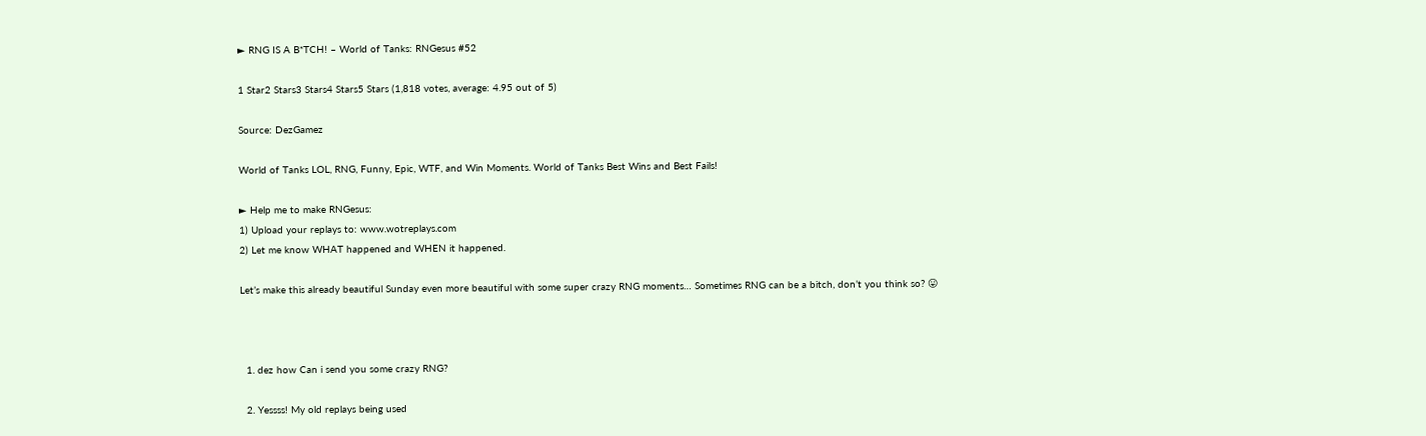► RNG IS A B*TCH! – World of Tanks: RNGesus #52

1 Star2 Stars3 Stars4 Stars5 Stars (1,818 votes, average: 4.95 out of 5)

Source: DezGamez

World of Tanks LOL, RNG, Funny, Epic, WTF, and Win Moments. World of Tanks Best Wins and Best Fails!

► Help me to make RNGesus:
1) Upload your replays to: www.wotreplays.com
2) Let me know WHAT happened and WHEN it happened.

Let’s make this already beautiful Sunday even more beautiful with some super crazy RNG moments… Sometimes RNG can be a bitch, don’t you think so? 😛



  1. dez how Can i send you some crazy RNG?

  2. Yessss! My old replays being used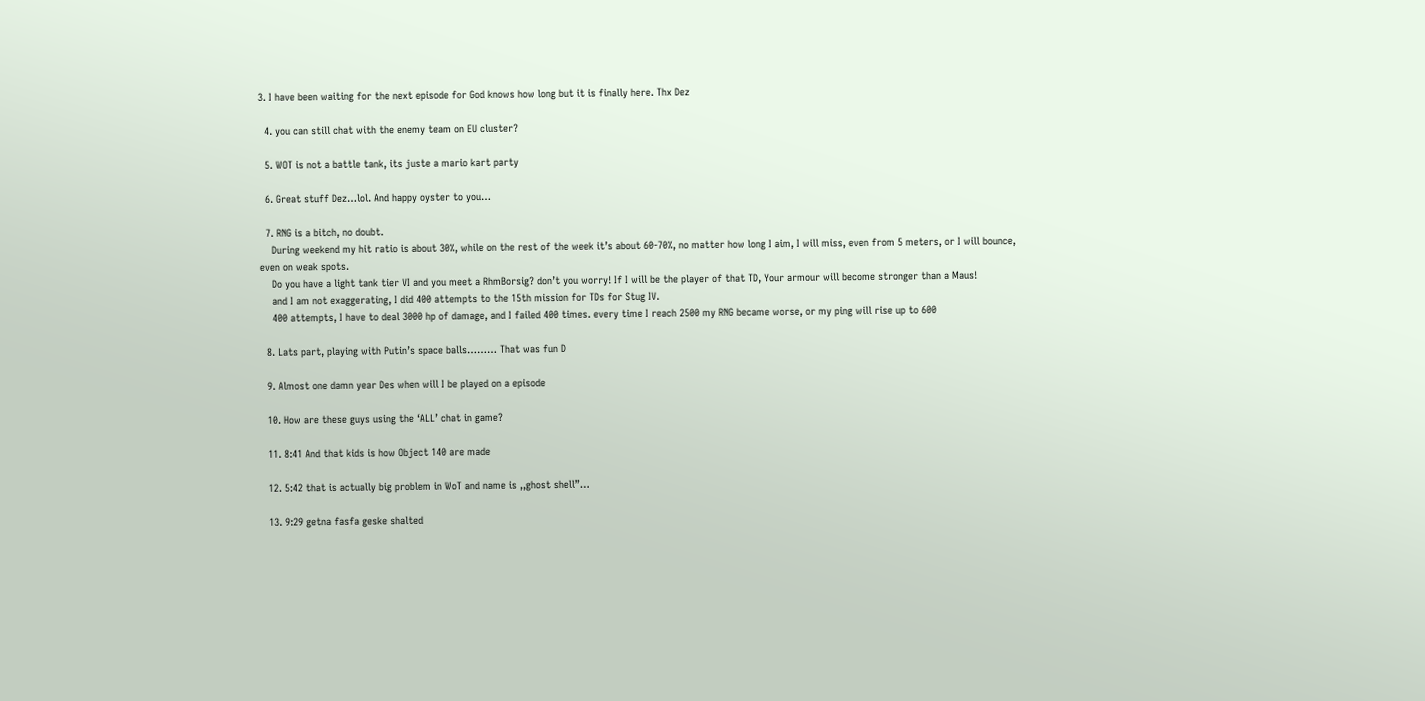3. I have been waiting for the next episode for God knows how long but it is finally here. Thx Dez

  4. you can still chat with the enemy team on EU cluster?

  5. WOT is not a battle tank, its juste a mario kart party

  6. Great stuff Dez…lol. And happy oyster to you…

  7. RNG is a bitch, no doubt.
    During weekend my hit ratio is about 30%, while on the rest of the week it’s about 60-70%, no matter how long I aim, I will miss, even from 5 meters, or I will bounce, even on weak spots.
    Do you have a light tank tier VI and you meet a RhmBorsig? don’t you worry! If I will be the player of that TD, Your armour will become stronger than a Maus!
    and I am not exaggerating, I did 400 attempts to the 15th mission for TDs for Stug IV.
    400 attempts, I have to deal 3000 hp of damage, and I failed 400 times. every time I reach 2500 my RNG became worse, or my ping will rise up to 600

  8. Lats part, playing with Putin’s space balls……… That was fun D

  9. Almost one damn year Des when will I be played on a episode

  10. How are these guys using the ‘ALL’ chat in game?

  11. 8:41 And that kids is how Object 140 are made

  12. 5:42 that is actually big problem in WoT and name is ,,ghost shell”…

  13. 9:29 getna fasfa geske shalted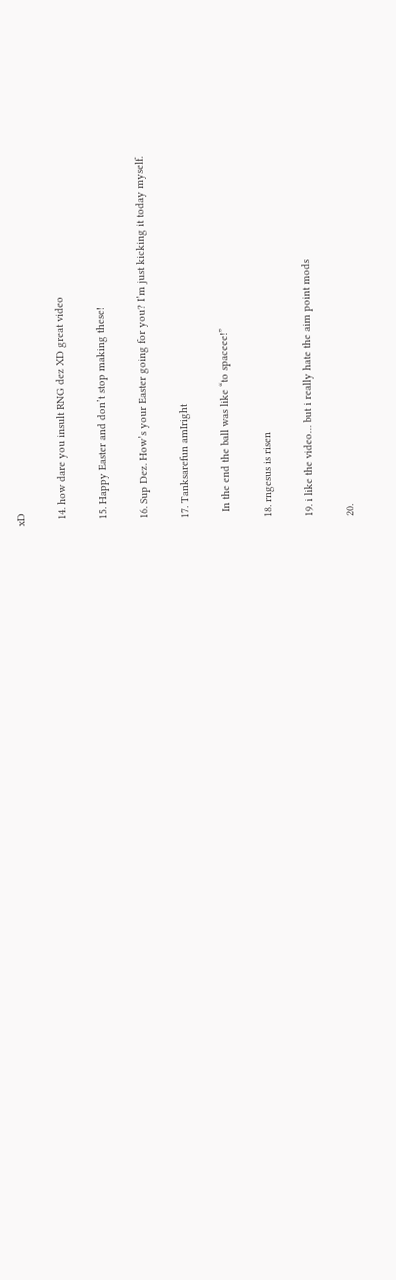xD

  14. how dare you insult RNG dez XD great video

  15. Happy Easter and don’t stop making these!

  16. Sup Dez. How’s your Easter going for you? I’m just kicking it today myself.

  17. Tanksarefun amIright

    In the end the ball was like “to spaceee!”

  18. rngesus is risen

  19. i like the video… but i really hate the aim point mods

  20.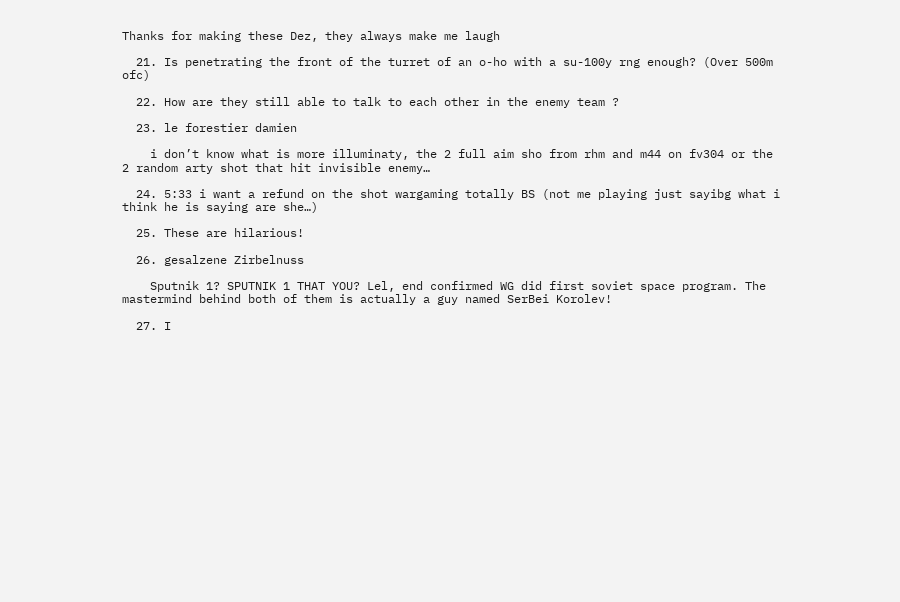Thanks for making these Dez, they always make me laugh

  21. Is penetrating the front of the turret of an o-ho with a su-100y rng enough? (Over 500m ofc)

  22. How are they still able to talk to each other in the enemy team ?

  23. le forestier damien

    i don’t know what is more illuminaty, the 2 full aim sho from rhm and m44 on fv304 or the 2 random arty shot that hit invisible enemy…

  24. 5:33 i want a refund on the shot wargaming totally BS (not me playing just sayibg what i think he is saying are she…)

  25. These are hilarious!

  26. gesalzene Zirbelnuss

    Sputnik 1? SPUTNIK 1 THAT YOU? Lel, end confirmed WG did first soviet space program. The mastermind behind both of them is actually a guy named SerBei Korolev!

  27. I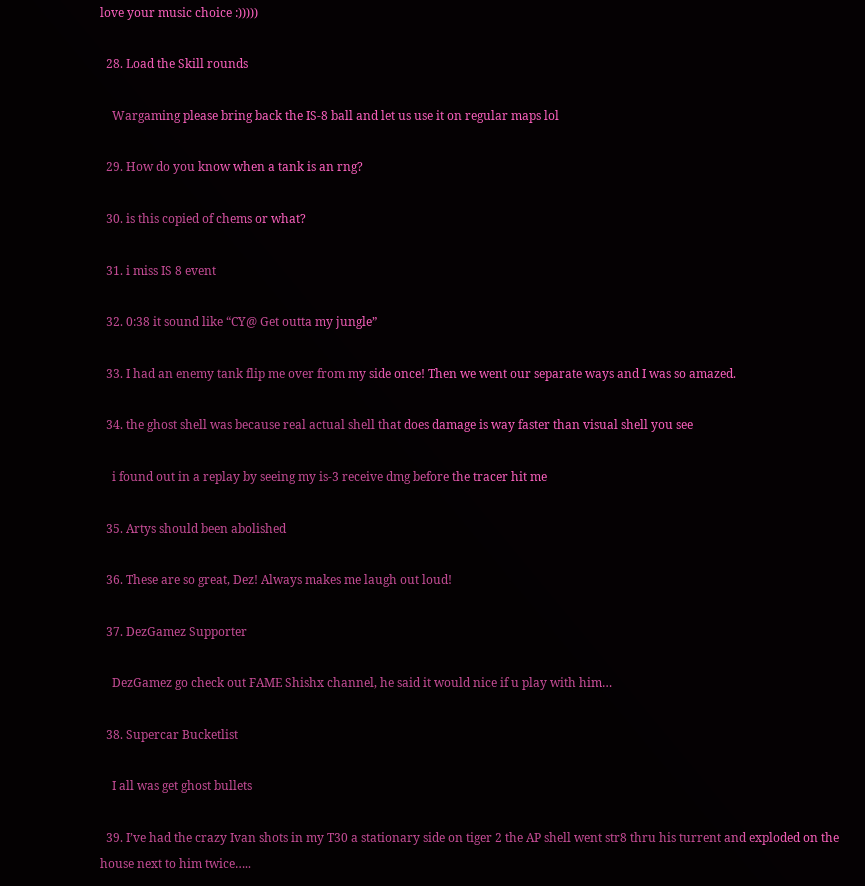love your music choice :)))))

  28. Load the Skill rounds

    Wargaming please bring back the IS-8 ball and let us use it on regular maps lol

  29. How do you know when a tank is an rng?

  30. is this copied of chems or what?

  31. i miss IS 8 event

  32. 0:38 it sound like “CY@ Get outta my jungle”

  33. I had an enemy tank flip me over from my side once! Then we went our separate ways and I was so amazed.

  34. the ghost shell was because real actual shell that does damage is way faster than visual shell you see

    i found out in a replay by seeing my is-3 receive dmg before the tracer hit me

  35. Artys should been abolished

  36. These are so great, Dez! Always makes me laugh out loud!

  37. DezGamez Supporter

    DezGamez go check out FAME Shishx channel, he said it would nice if u play with him…

  38. Supercar Bucketlist

    I all was get ghost bullets

  39. I’ve had the crazy Ivan shots in my T30 a stationary side on tiger 2 the AP shell went str8 thru his turrent and exploded on the house next to him twice…..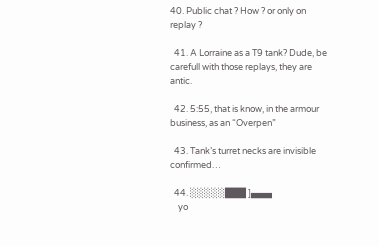40. Public chat ? How ? or only on replay ?

  41. A Lorraine as a T9 tank? Dude, be carefull with those replays, they are antic.

  42. 5:55, that is know, in the armour business, as an “Overpen”

  43. Tank’s turret necks are invisible confirmed…

  44. ░░░░░███ ]▄▄▄
    yo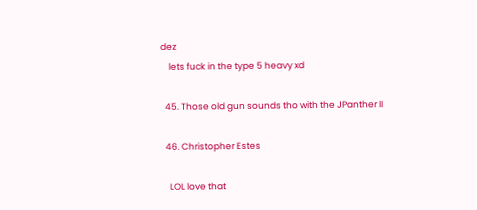dez
    lets fuck in the type 5 heavy xd

  45. Those old gun sounds tho with the JPanther II

  46. Christopher Estes

    LOL love that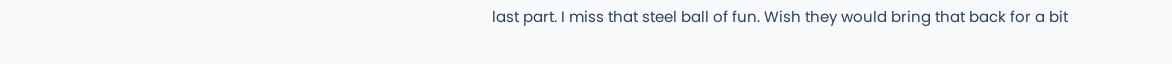last part. I miss that steel ball of fun. Wish they would bring that back for a bit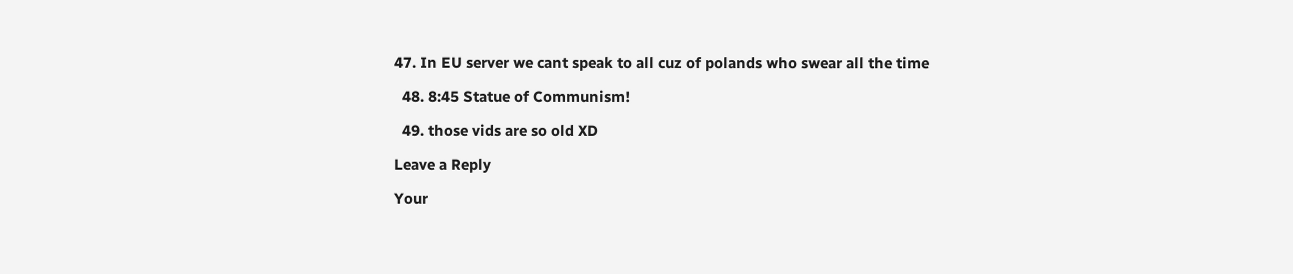47. In EU server we cant speak to all cuz of polands who swear all the time

  48. 8:45 Statue of Communism!

  49. those vids are so old XD

Leave a Reply

Your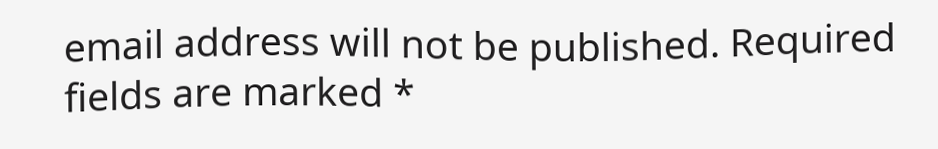email address will not be published. Required fields are marked *